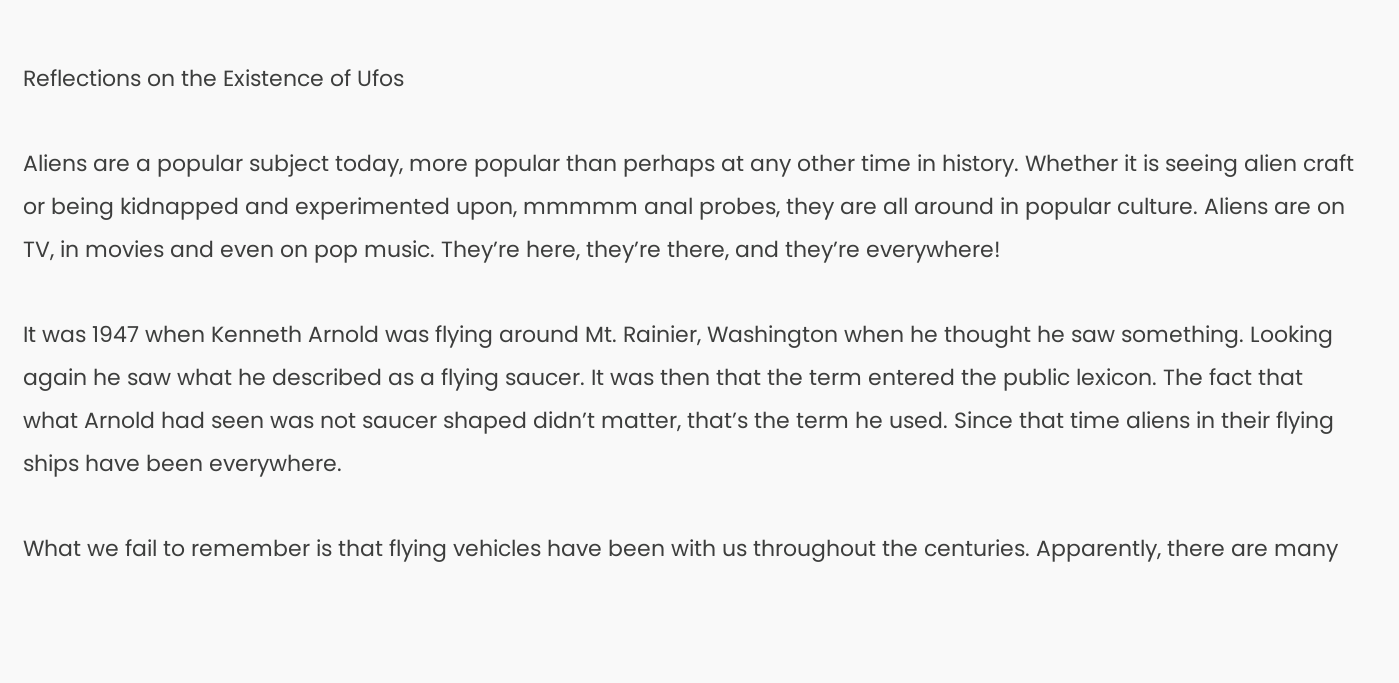Reflections on the Existence of Ufos

Aliens are a popular subject today, more popular than perhaps at any other time in history. Whether it is seeing alien craft or being kidnapped and experimented upon, mmmmm anal probes, they are all around in popular culture. Aliens are on TV, in movies and even on pop music. They’re here, they’re there, and they’re everywhere!

It was 1947 when Kenneth Arnold was flying around Mt. Rainier, Washington when he thought he saw something. Looking again he saw what he described as a flying saucer. It was then that the term entered the public lexicon. The fact that what Arnold had seen was not saucer shaped didn’t matter, that’s the term he used. Since that time aliens in their flying ships have been everywhere.

What we fail to remember is that flying vehicles have been with us throughout the centuries. Apparently, there are many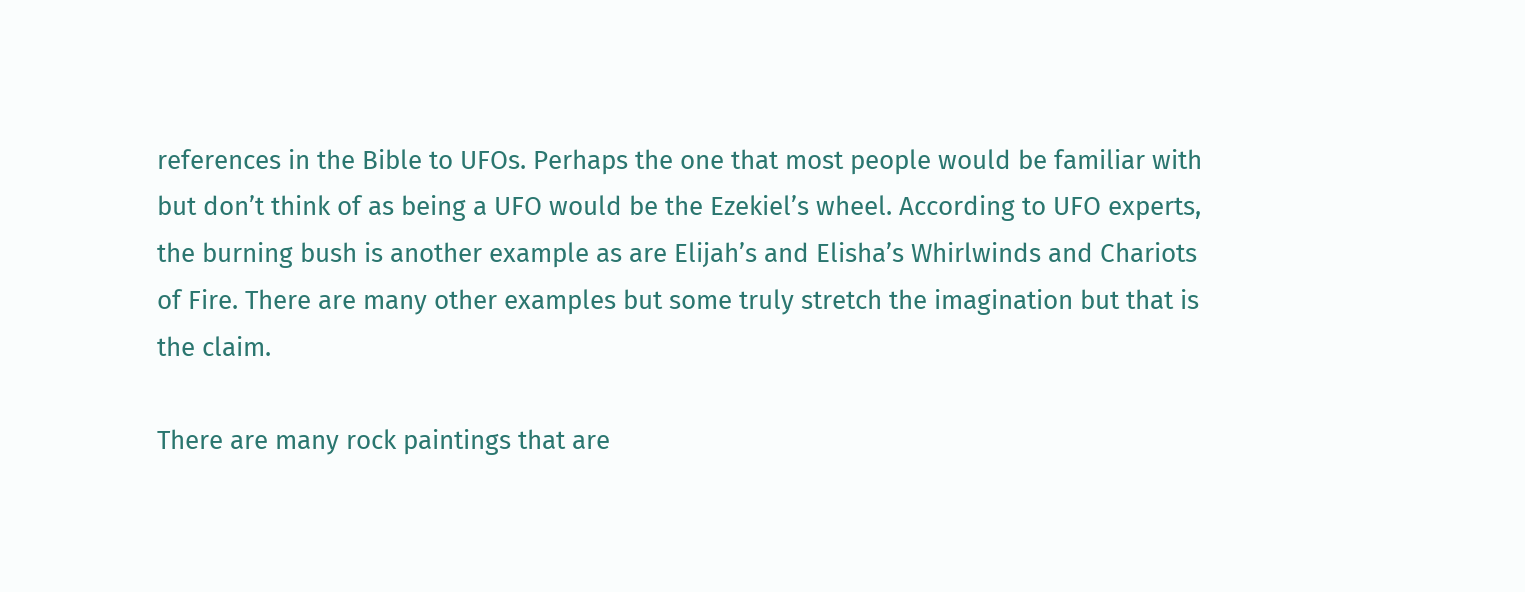references in the Bible to UFOs. Perhaps the one that most people would be familiar with but don’t think of as being a UFO would be the Ezekiel’s wheel. According to UFO experts, the burning bush is another example as are Elijah’s and Elisha’s Whirlwinds and Chariots of Fire. There are many other examples but some truly stretch the imagination but that is the claim.

There are many rock paintings that are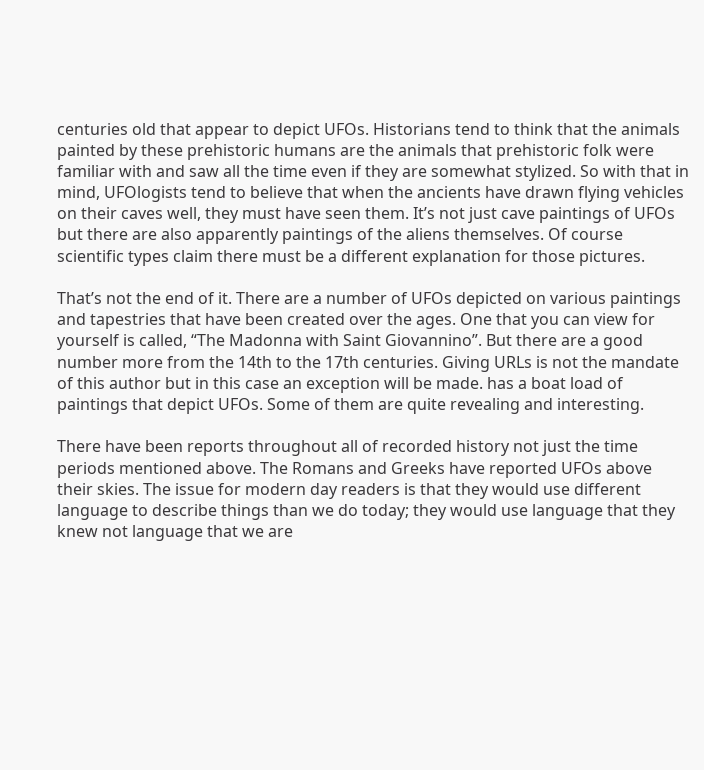centuries old that appear to depict UFOs. Historians tend to think that the animals painted by these prehistoric humans are the animals that prehistoric folk were familiar with and saw all the time even if they are somewhat stylized. So with that in mind, UFOlogists tend to believe that when the ancients have drawn flying vehicles on their caves well, they must have seen them. It’s not just cave paintings of UFOs but there are also apparently paintings of the aliens themselves. Of course scientific types claim there must be a different explanation for those pictures.

That’s not the end of it. There are a number of UFOs depicted on various paintings and tapestries that have been created over the ages. One that you can view for yourself is called, “The Madonna with Saint Giovannino”. But there are a good number more from the 14th to the 17th centuries. Giving URLs is not the mandate of this author but in this case an exception will be made. has a boat load of paintings that depict UFOs. Some of them are quite revealing and interesting.

There have been reports throughout all of recorded history not just the time periods mentioned above. The Romans and Greeks have reported UFOs above their skies. The issue for modern day readers is that they would use different language to describe things than we do today; they would use language that they knew not language that we are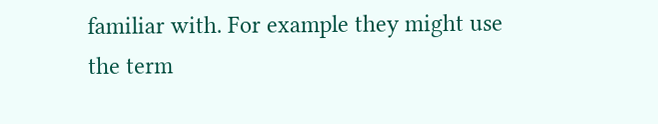familiar with. For example they might use the term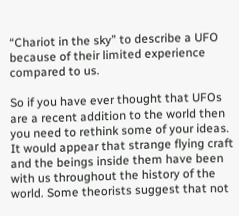“Chariot in the sky” to describe a UFO because of their limited experience compared to us.

So if you have ever thought that UFOs are a recent addition to the world then you need to rethink some of your ideas. It would appear that strange flying craft and the beings inside them have been with us throughout the history of the world. Some theorists suggest that not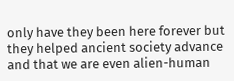only have they been here forever but they helped ancient society advance and that we are even alien-human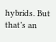hybrids. But that’s an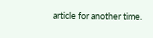article for another time.